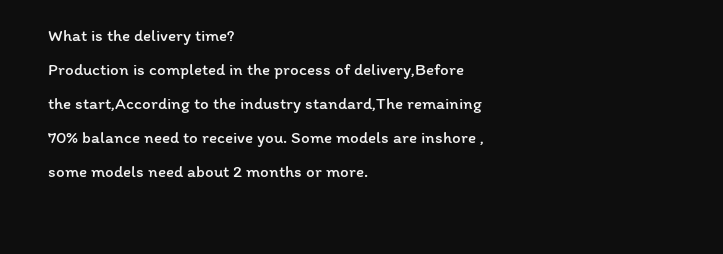What is the delivery time?
Production is completed in the process of delivery,Before the start,According to the industry standard,The remaining 70% balance need to receive you. Some models are inshore , some models need about 2 months or more.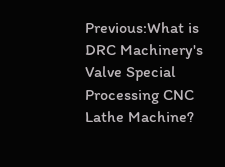Previous:What is DRC Machinery's Valve Special Processing CNC Lathe Machine?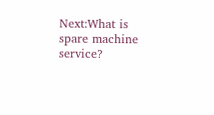Next:What is spare machine service?